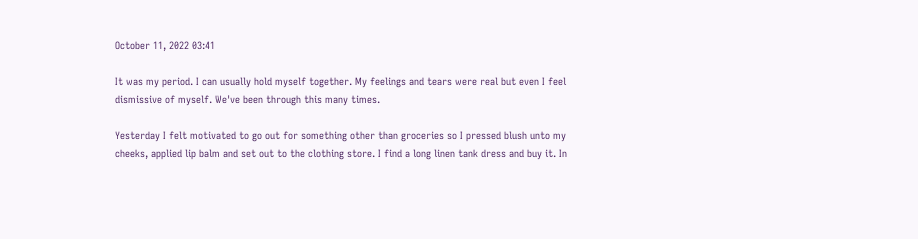October 11, 2022 03:41

It was my period. I can usually hold myself together. My feelings and tears were real but even I feel dismissive of myself. We've been through this many times.

Yesterday I felt motivated to go out for something other than groceries so I pressed blush unto my cheeks, applied lip balm and set out to the clothing store. I find a long linen tank dress and buy it. In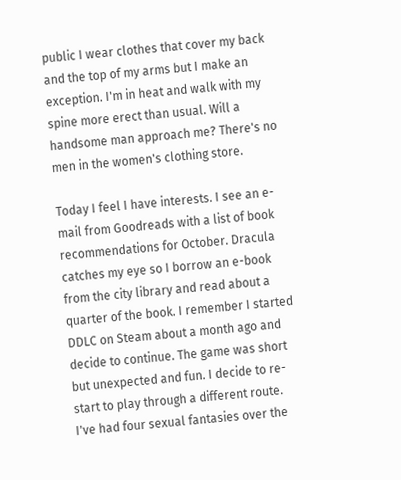public I wear clothes that cover my back and the top of my arms but I make an exception. I'm in heat and walk with my spine more erect than usual. Will a handsome man approach me? There's no men in the women's clothing store.

Today I feel I have interests. I see an e-mail from Goodreads with a list of book recommendations for October. Dracula catches my eye so I borrow an e-book from the city library and read about a quarter of the book. I remember I started DDLC on Steam about a month ago and decide to continue. The game was short but unexpected and fun. I decide to re-start to play through a different route. I've had four sexual fantasies over the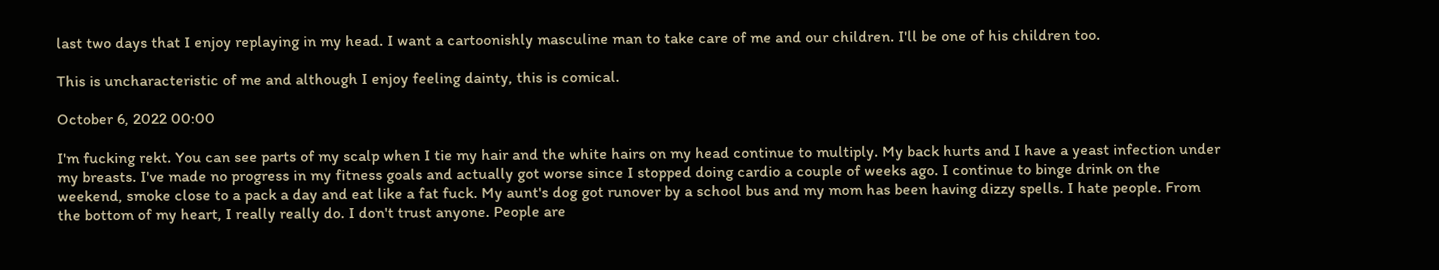last two days that I enjoy replaying in my head. I want a cartoonishly masculine man to take care of me and our children. I'll be one of his children too.

This is uncharacteristic of me and although I enjoy feeling dainty, this is comical.

October 6, 2022 00:00

I'm fucking rekt. You can see parts of my scalp when I tie my hair and the white hairs on my head continue to multiply. My back hurts and I have a yeast infection under my breasts. I've made no progress in my fitness goals and actually got worse since I stopped doing cardio a couple of weeks ago. I continue to binge drink on the weekend, smoke close to a pack a day and eat like a fat fuck. My aunt's dog got runover by a school bus and my mom has been having dizzy spells. I hate people. From the bottom of my heart, I really really do. I don't trust anyone. People are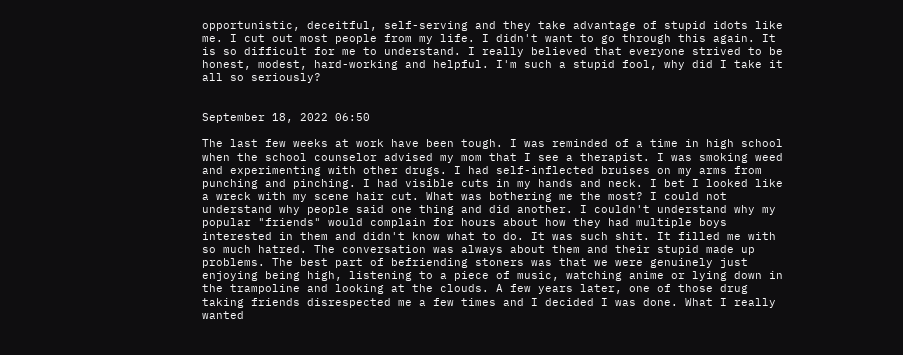opportunistic, deceitful, self-serving and they take advantage of stupid idots like me. I cut out most people from my life. I didn't want to go through this again. It is so difficult for me to understand. I really believed that everyone strived to be honest, modest, hard-working and helpful. I'm such a stupid fool, why did I take it all so seriously?


September 18, 2022 06:50

The last few weeks at work have been tough. I was reminded of a time in high school when the school counselor advised my mom that I see a therapist. I was smoking weed and experimenting with other drugs. I had self-inflected bruises on my arms from punching and pinching. I had visible cuts in my hands and neck. I bet I looked like a wreck with my scene hair cut. What was bothering me the most? I could not understand why people said one thing and did another. I couldn't understand why my popular "friends" would complain for hours about how they had multiple boys interested in them and didn't know what to do. It was such shit. It filled me with so much hatred. The conversation was always about them and their stupid made up problems. The best part of befriending stoners was that we were genuinely just enjoying being high, listening to a piece of music, watching anime or lying down in the trampoline and looking at the clouds. A few years later, one of those drug taking friends disrespected me a few times and I decided I was done. What I really wanted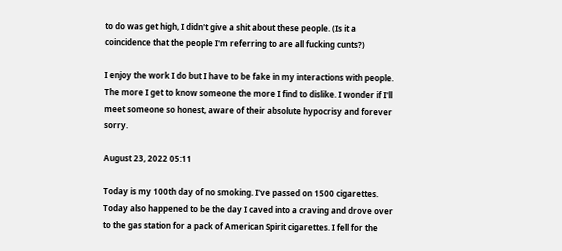to do was get high, I didn't give a shit about these people. (Is it a coincidence that the people I'm referring to are all fucking cunts?)

I enjoy the work I do but I have to be fake in my interactions with people. The more I get to know someone the more I find to dislike. I wonder if I'll meet someone so honest, aware of their absolute hypocrisy and forever sorry.

August 23, 2022 05:11

Today is my 100th day of no smoking. I've passed on 1500 cigarettes. Today also happened to be the day I caved into a craving and drove over to the gas station for a pack of American Spirit cigarettes. I fell for the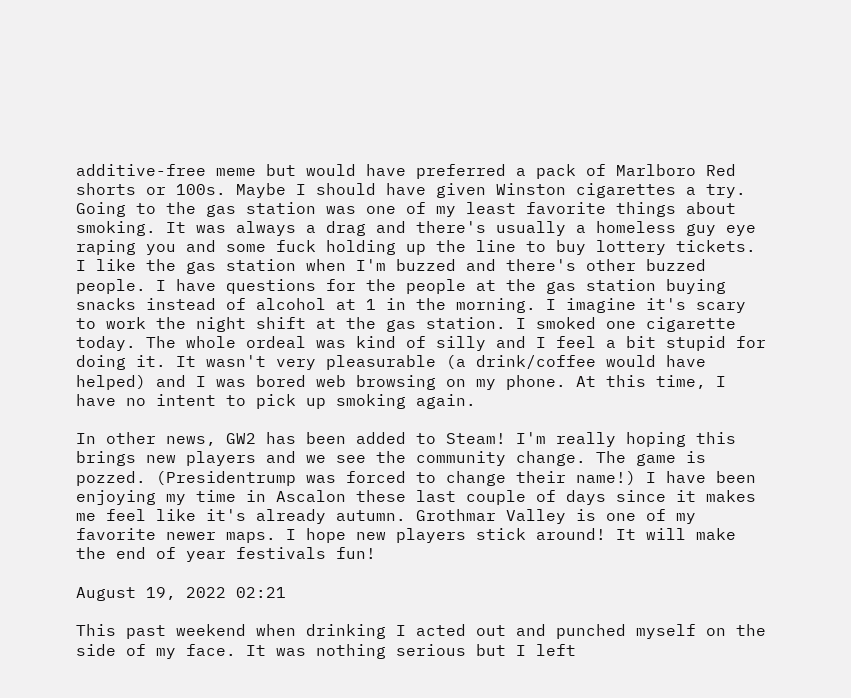additive-free meme but would have preferred a pack of Marlboro Red shorts or 100s. Maybe I should have given Winston cigarettes a try. Going to the gas station was one of my least favorite things about smoking. It was always a drag and there's usually a homeless guy eye raping you and some fuck holding up the line to buy lottery tickets. I like the gas station when I'm buzzed and there's other buzzed people. I have questions for the people at the gas station buying snacks instead of alcohol at 1 in the morning. I imagine it's scary to work the night shift at the gas station. I smoked one cigarette today. The whole ordeal was kind of silly and I feel a bit stupid for doing it. It wasn't very pleasurable (a drink/coffee would have helped) and I was bored web browsing on my phone. At this time, I have no intent to pick up smoking again.

In other news, GW2 has been added to Steam! I'm really hoping this brings new players and we see the community change. The game is pozzed. (Presidentrump was forced to change their name!) I have been enjoying my time in Ascalon these last couple of days since it makes me feel like it's already autumn. Grothmar Valley is one of my favorite newer maps. I hope new players stick around! It will make the end of year festivals fun!

August 19, 2022 02:21

This past weekend when drinking I acted out and punched myself on the side of my face. It was nothing serious but I left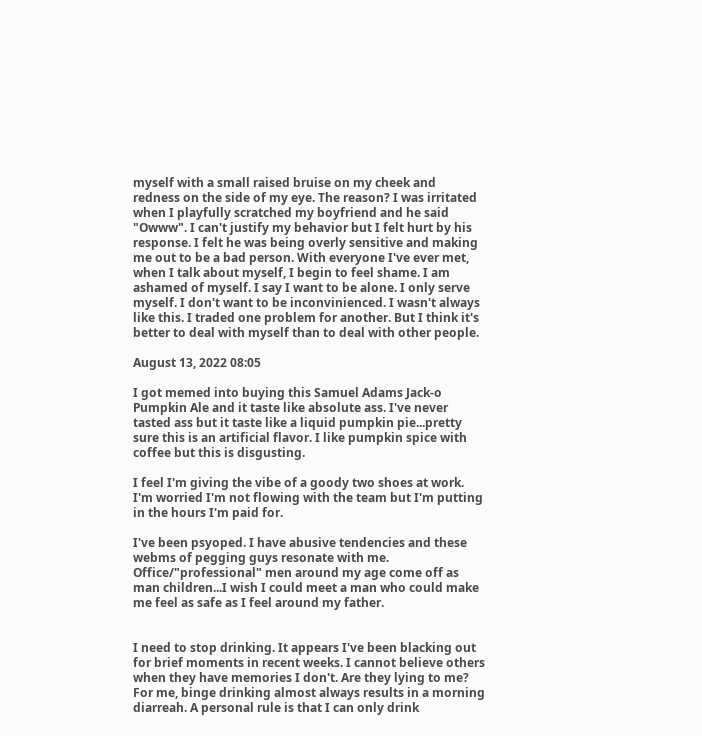myself with a small raised bruise on my cheek and redness on the side of my eye. The reason? I was irritated when I playfully scratched my boyfriend and he said "Owww". I can't justify my behavior but I felt hurt by his response. I felt he was being overly sensitive and making me out to be a bad person. With everyone I've ever met, when I talk about myself, I begin to feel shame. I am ashamed of myself. I say I want to be alone. I only serve myself. I don't want to be inconvinienced. I wasn't always like this. I traded one problem for another. But I think it's better to deal with myself than to deal with other people.

August 13, 2022 08:05

I got memed into buying this Samuel Adams Jack-o Pumpkin Ale and it taste like absolute ass. I've never tasted ass but it taste like a liquid pumpkin pie...pretty sure this is an artificial flavor. I like pumpkin spice with coffee but this is disgusting.

I feel I'm giving the vibe of a goody two shoes at work. I'm worried I'm not flowing with the team but I'm putting in the hours I'm paid for.

I've been psyoped. I have abusive tendencies and these webms of pegging guys resonate with me. Office/"professional" men around my age come off as man children...I wish I could meet a man who could make me feel as safe as I feel around my father.


I need to stop drinking. It appears I've been blacking out for brief moments in recent weeks. I cannot believe others when they have memories I don't. Are they lying to me? For me, binge drinking almost always results in a morning diarreah. A personal rule is that I can only drink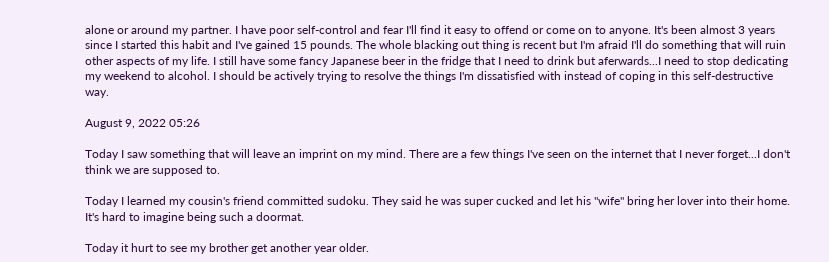alone or around my partner. I have poor self-control and fear I'll find it easy to offend or come on to anyone. It's been almost 3 years since I started this habit and I've gained 15 pounds. The whole blacking out thing is recent but I'm afraid I'll do something that will ruin other aspects of my life. I still have some fancy Japanese beer in the fridge that I need to drink but aferwards...I need to stop dedicating my weekend to alcohol. I should be actively trying to resolve the things I'm dissatisfied with instead of coping in this self-destructive way.

August 9, 2022 05:26

Today I saw something that will leave an imprint on my mind. There are a few things I've seen on the internet that I never forget...I don't think we are supposed to.

Today I learned my cousin's friend committed sudoku. They said he was super cucked and let his "wife" bring her lover into their home. It's hard to imagine being such a doormat.

Today it hurt to see my brother get another year older.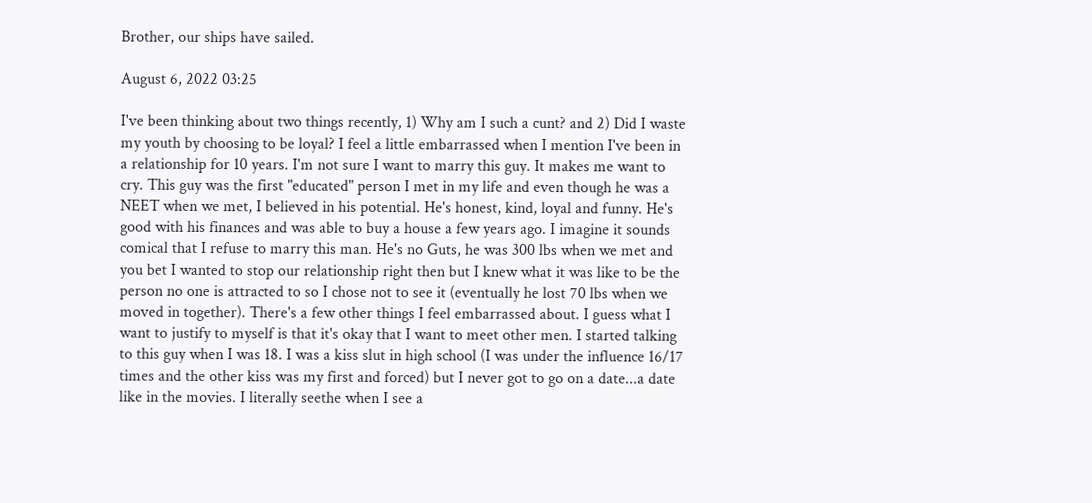Brother, our ships have sailed.

August 6, 2022 03:25

I've been thinking about two things recently, 1) Why am I such a cunt? and 2) Did I waste my youth by choosing to be loyal? I feel a little embarrassed when I mention I've been in a relationship for 10 years. I'm not sure I want to marry this guy. It makes me want to cry. This guy was the first "educated" person I met in my life and even though he was a NEET when we met, I believed in his potential. He's honest, kind, loyal and funny. He's good with his finances and was able to buy a house a few years ago. I imagine it sounds comical that I refuse to marry this man. He's no Guts, he was 300 lbs when we met and you bet I wanted to stop our relationship right then but I knew what it was like to be the person no one is attracted to so I chose not to see it (eventually he lost 70 lbs when we moved in together). There's a few other things I feel embarrassed about. I guess what I want to justify to myself is that it's okay that I want to meet other men. I started talking to this guy when I was 18. I was a kiss slut in high school (I was under the influence 16/17 times and the other kiss was my first and forced) but I never got to go on a date...a date like in the movies. I literally seethe when I see a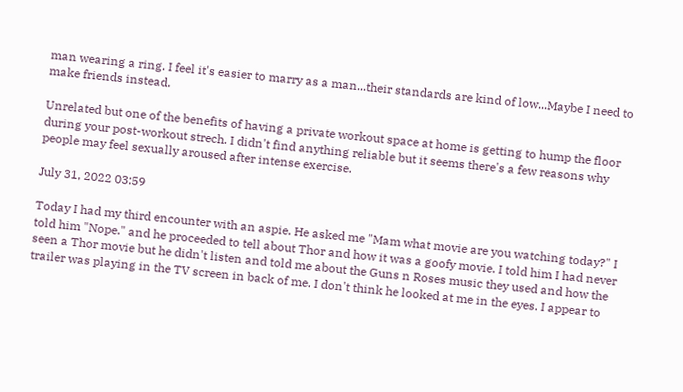man wearing a ring. I feel it's easier to marry as a man...their standards are kind of low...Maybe I need to make friends instead.

Unrelated but one of the benefits of having a private workout space at home is getting to hump the floor during your post-workout strech. I didn't find anything reliable but it seems there's a few reasons why people may feel sexually aroused after intense exercise.

July 31, 2022 03:59

Today I had my third encounter with an aspie. He asked me "Mam what movie are you watching today?" I told him "Nope." and he proceeded to tell about Thor and how it was a goofy movie. I told him I had never seen a Thor movie but he didn't listen and told me about the Guns n Roses music they used and how the trailer was playing in the TV screen in back of me. I don't think he looked at me in the eyes. I appear to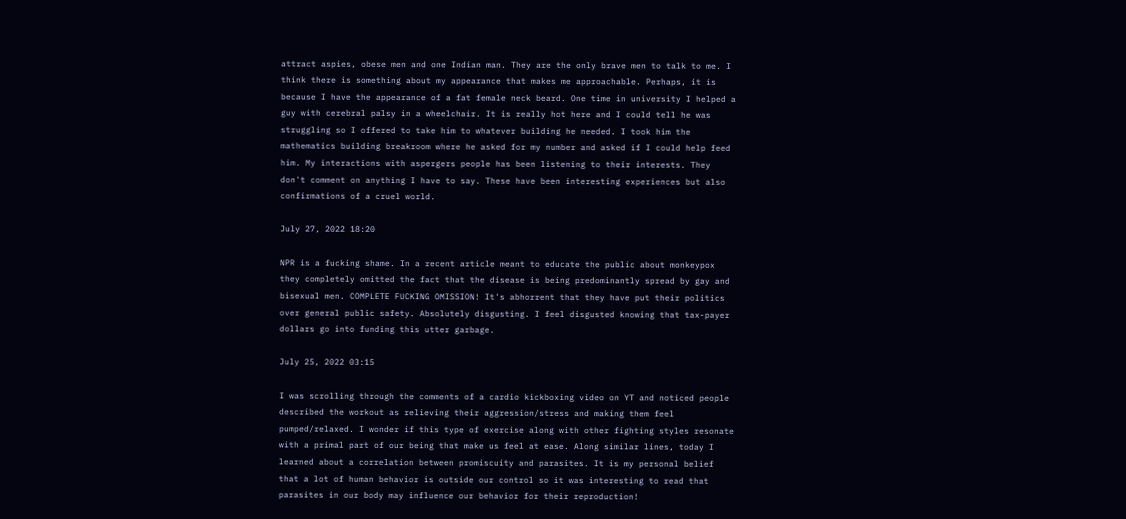attract aspies, obese men and one Indian man. They are the only brave men to talk to me. I think there is something about my appearance that makes me approachable. Perhaps, it is because I have the appearance of a fat female neck beard. One time in university I helped a guy with cerebral palsy in a wheelchair. It is really hot here and I could tell he was struggling so I offered to take him to whatever building he needed. I took him the mathematics building breakroom where he asked for my number and asked if I could help feed him. My interactions with aspergers people has been listening to their interests. They don't comment on anything I have to say. These have been interesting experiences but also confirmations of a cruel world.

July 27, 2022 18:20

NPR is a fucking shame. In a recent article meant to educate the public about monkeypox they completely omitted the fact that the disease is being predominantly spread by gay and bisexual men. COMPLETE FUCKING OMISSION! It's abhorrent that they have put their politics over general public safety. Absolutely disgusting. I feel disgusted knowing that tax-payer dollars go into funding this utter garbage.

July 25, 2022 03:15

I was scrolling through the comments of a cardio kickboxing video on YT and noticed people described the workout as relieving their aggression/stress and making them feel pumped/relaxed. I wonder if this type of exercise along with other fighting styles resonate with a primal part of our being that make us feel at ease. Along similar lines, today I learned about a correlation between promiscuity and parasites. It is my personal belief that a lot of human behavior is outside our control so it was interesting to read that parasites in our body may influence our behavior for their reproduction!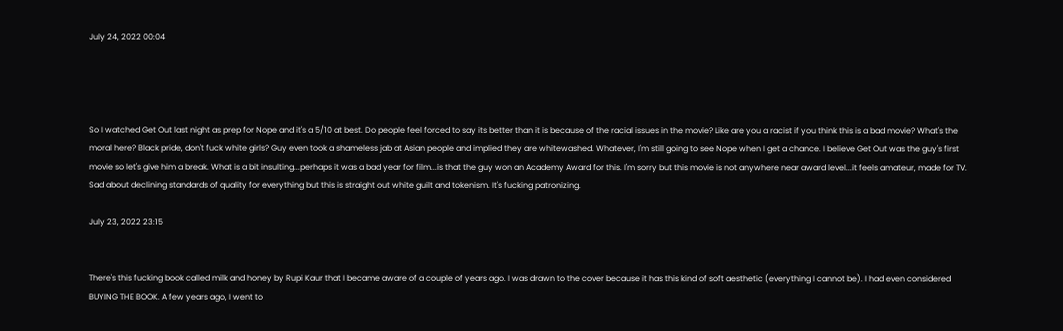July 24, 2022 00:04




So I watched Get Out last night as prep for Nope and it's a 5/10 at best. Do people feel forced to say its better than it is because of the racial issues in the movie? Like are you a racist if you think this is a bad movie? What's the moral here? Black pride, don't fuck white girls? Guy even took a shameless jab at Asian people and implied they are whitewashed. Whatever, I'm still going to see Nope when I get a chance. I believe Get Out was the guy's first movie so let's give him a break. What is a bit insulting...perhaps it was a bad year for film...is that the guy won an Academy Award for this. I'm sorry but this movie is not anywhere near award level...it feels amateur, made for TV. Sad about declining standards of quality for everything but this is straight out white guilt and tokenism. It's fucking patronizing.

July 23, 2022 23:15


There's this fucking book called milk and honey by Rupi Kaur that I became aware of a couple of years ago. I was drawn to the cover because it has this kind of soft aesthetic (everything I cannot be). I had even considered BUYING THE BOOK. A few years ago, I went to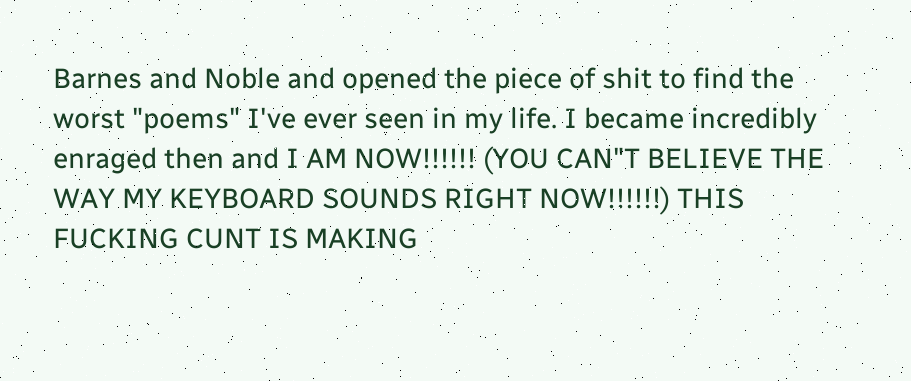Barnes and Noble and opened the piece of shit to find the worst "poems" I've ever seen in my life. I became incredibly enraged then and I AM NOW!!!!!! (YOU CAN"T BELIEVE THE WAY MY KEYBOARD SOUNDS RIGHT NOW!!!!!!) THIS FUCKING CUNT IS MAKING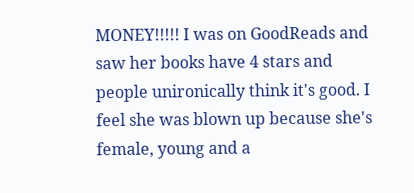MONEY!!!!! I was on GoodReads and saw her books have 4 stars and people unironically think it's good. I feel she was blown up because she's female, young and a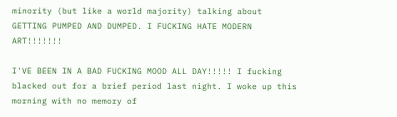minority (but like a world majority) talking about GETTING PUMPED AND DUMPED. I FUCKING HATE MODERN ART!!!!!!!

I'VE BEEN IN A BAD FUCKING MOOD ALL DAY!!!!! I fucking blacked out for a brief period last night. I woke up this morning with no memory of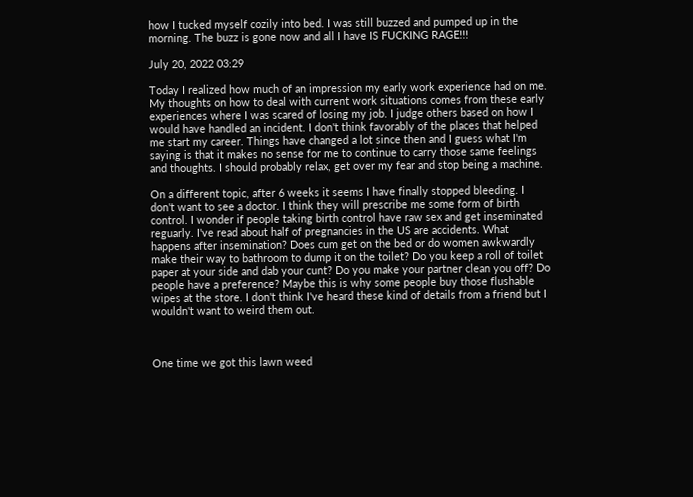how I tucked myself cozily into bed. I was still buzzed and pumped up in the morning. The buzz is gone now and all I have IS FUCKING RAGE!!!

July 20, 2022 03:29

Today I realized how much of an impression my early work experience had on me. My thoughts on how to deal with current work situations comes from these early experiences where I was scared of losing my job. I judge others based on how I would have handled an incident. I don't think favorably of the places that helped me start my career. Things have changed a lot since then and I guess what I'm saying is that it makes no sense for me to continue to carry those same feelings and thoughts. I should probably relax, get over my fear and stop being a machine.

On a different topic, after 6 weeks it seems I have finally stopped bleeding. I don't want to see a doctor. I think they will prescribe me some form of birth control. I wonder if people taking birth control have raw sex and get inseminated reguarly. I've read about half of pregnancies in the US are accidents. What happens after insemination? Does cum get on the bed or do women awkwardly make their way to bathroom to dump it on the toilet? Do you keep a roll of toilet paper at your side and dab your cunt? Do you make your partner clean you off? Do people have a preference? Maybe this is why some people buy those flushable wipes at the store. I don't think I've heard these kind of details from a friend but I wouldn't want to weird them out.



One time we got this lawn weed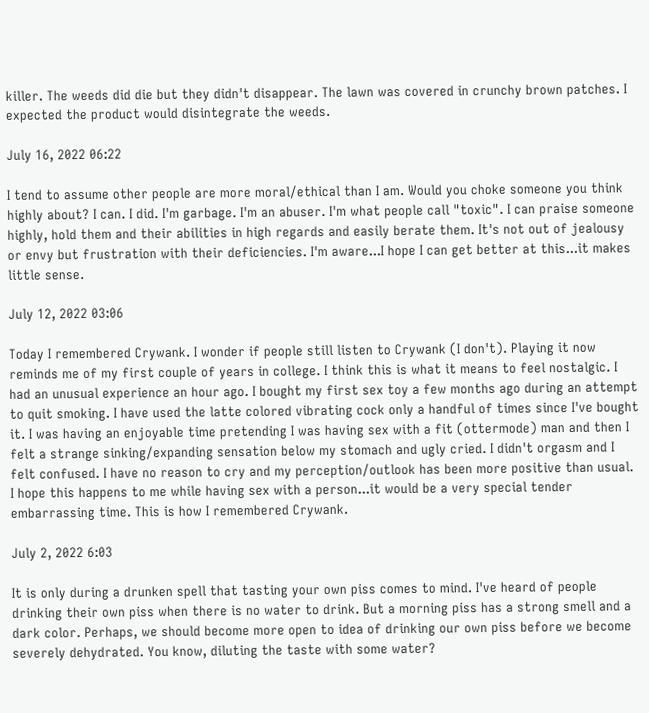killer. The weeds did die but they didn't disappear. The lawn was covered in crunchy brown patches. I expected the product would disintegrate the weeds.

July 16, 2022 06:22

I tend to assume other people are more moral/ethical than I am. Would you choke someone you think highly about? I can. I did. I'm garbage. I'm an abuser. I'm what people call "toxic". I can praise someone highly, hold them and their abilities in high regards and easily berate them. It's not out of jealousy or envy but frustration with their deficiencies. I'm aware...I hope I can get better at this...it makes little sense.

July 12, 2022 03:06

Today I remembered Crywank. I wonder if people still listen to Crywank (I don't). Playing it now reminds me of my first couple of years in college. I think this is what it means to feel nostalgic. I had an unusual experience an hour ago. I bought my first sex toy a few months ago during an attempt to quit smoking. I have used the latte colored vibrating cock only a handful of times since I've bought it. I was having an enjoyable time pretending I was having sex with a fit (ottermode) man and then I felt a strange sinking/expanding sensation below my stomach and ugly cried. I didn't orgasm and I felt confused. I have no reason to cry and my perception/outlook has been more positive than usual. I hope this happens to me while having sex with a person...it would be a very special tender embarrassing time. This is how I remembered Crywank.

July 2, 2022 6:03

It is only during a drunken spell that tasting your own piss comes to mind. I've heard of people drinking their own piss when there is no water to drink. But a morning piss has a strong smell and a dark color. Perhaps, we should become more open to idea of drinking our own piss before we become severely dehydrated. You know, diluting the taste with some water?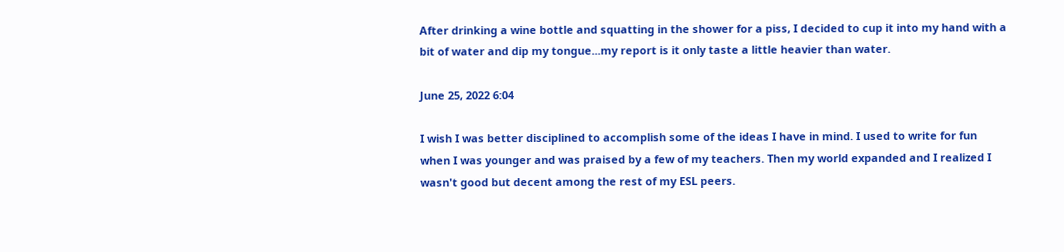After drinking a wine bottle and squatting in the shower for a piss, I decided to cup it into my hand with a bit of water and dip my tongue...my report is it only taste a little heavier than water.

June 25, 2022 6:04

I wish I was better disciplined to accomplish some of the ideas I have in mind. I used to write for fun when I was younger and was praised by a few of my teachers. Then my world expanded and I realized I wasn't good but decent among the rest of my ESL peers.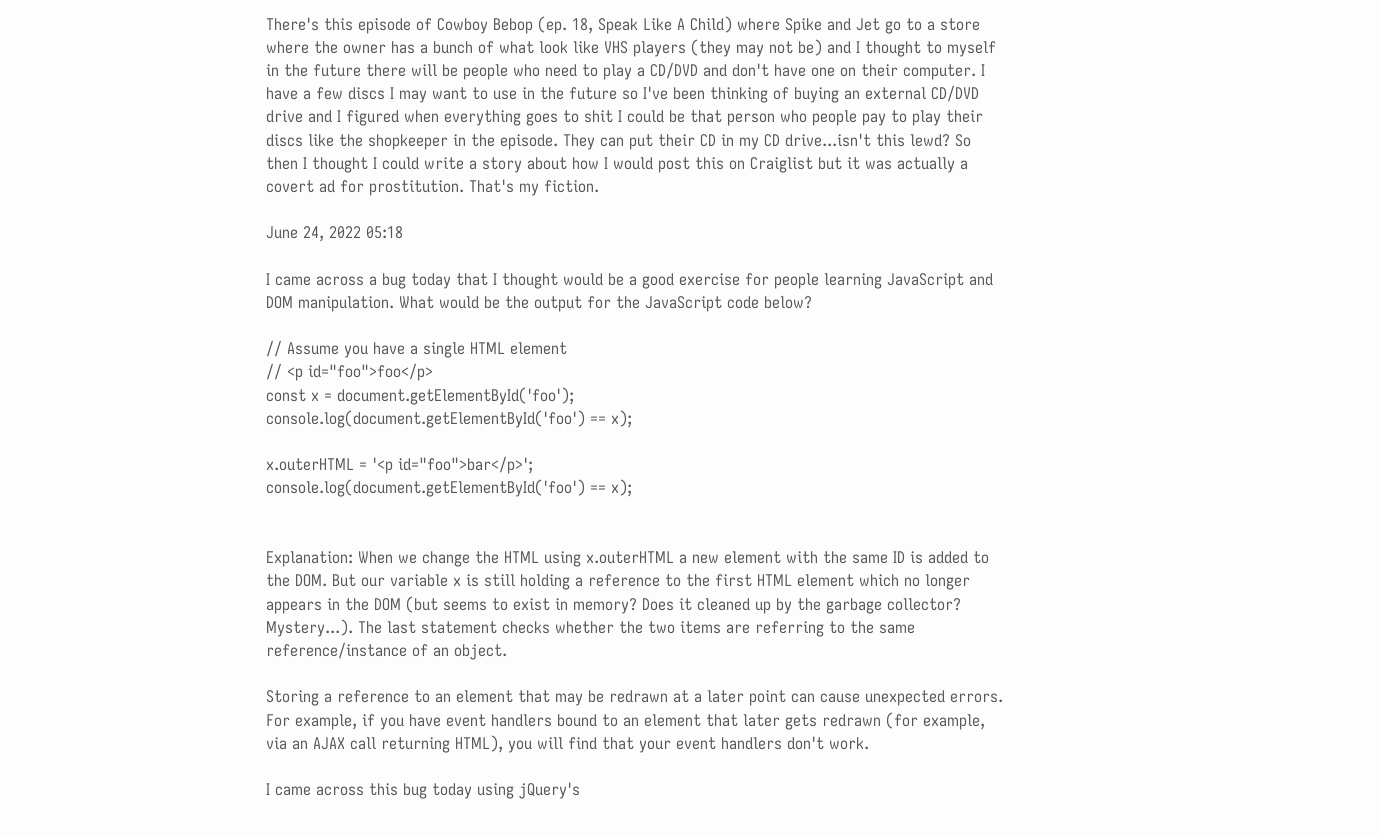There's this episode of Cowboy Bebop (ep. 18, Speak Like A Child) where Spike and Jet go to a store where the owner has a bunch of what look like VHS players (they may not be) and I thought to myself in the future there will be people who need to play a CD/DVD and don't have one on their computer. I have a few discs I may want to use in the future so I've been thinking of buying an external CD/DVD drive and I figured when everything goes to shit I could be that person who people pay to play their discs like the shopkeeper in the episode. They can put their CD in my CD drive...isn't this lewd? So then I thought I could write a story about how I would post this on Craiglist but it was actually a covert ad for prostitution. That's my fiction.

June 24, 2022 05:18

I came across a bug today that I thought would be a good exercise for people learning JavaScript and DOM manipulation. What would be the output for the JavaScript code below?

// Assume you have a single HTML element
// <p id="foo">foo</p>
const x = document.getElementById('foo');
console.log(document.getElementById('foo') == x);

x.outerHTML = '<p id="foo">bar</p>';
console.log(document.getElementById('foo') == x);


Explanation: When we change the HTML using x.outerHTML a new element with the same ID is added to the DOM. But our variable x is still holding a reference to the first HTML element which no longer appears in the DOM (but seems to exist in memory? Does it cleaned up by the garbage collector? Mystery...). The last statement checks whether the two items are referring to the same reference/instance of an object.

Storing a reference to an element that may be redrawn at a later point can cause unexpected errors. For example, if you have event handlers bound to an element that later gets redrawn (for example, via an AJAX call returning HTML), you will find that your event handlers don't work.

I came across this bug today using jQuery's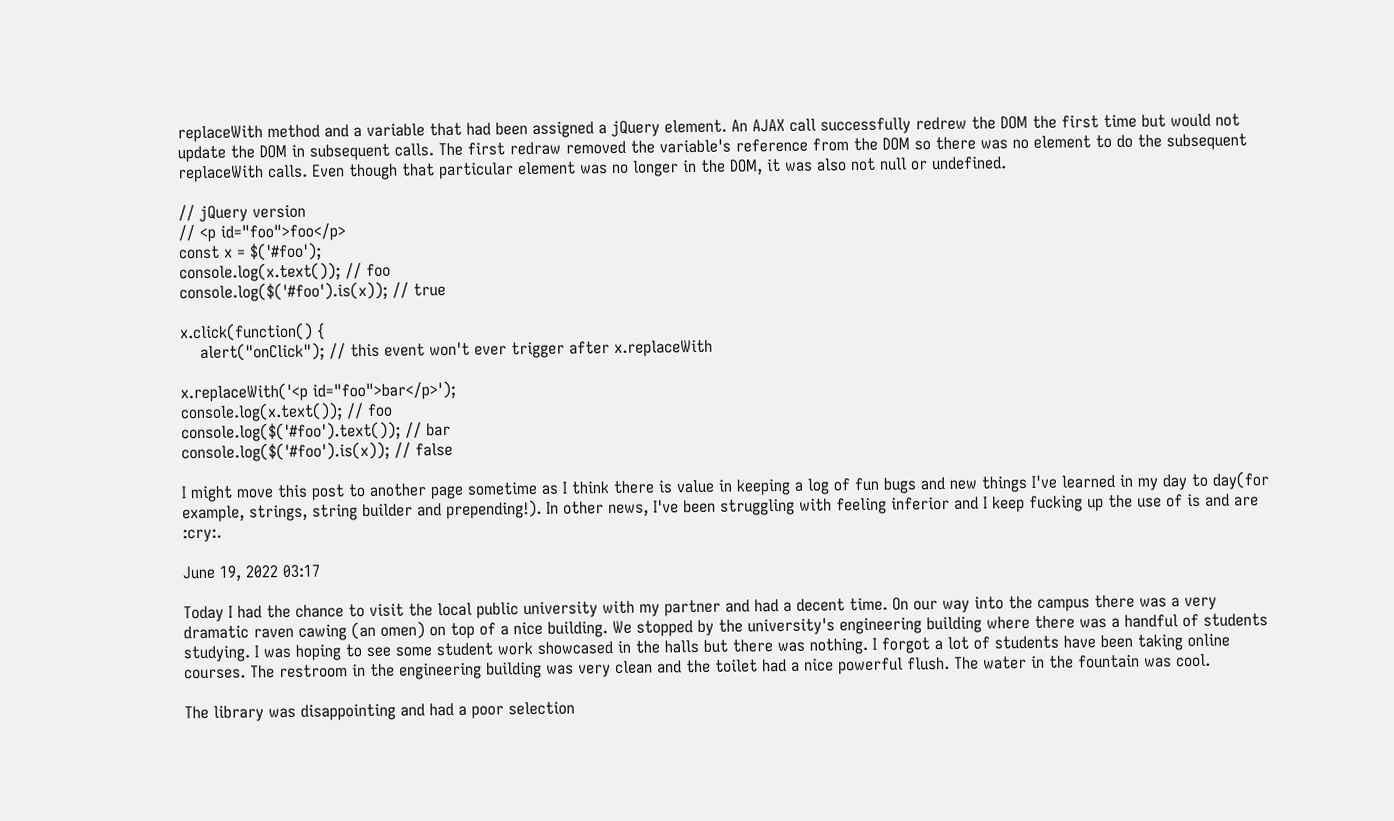replaceWith method and a variable that had been assigned a jQuery element. An AJAX call successfully redrew the DOM the first time but would not update the DOM in subsequent calls. The first redraw removed the variable's reference from the DOM so there was no element to do the subsequent replaceWith calls. Even though that particular element was no longer in the DOM, it was also not null or undefined.

// jQuery version
// <p id="foo">foo</p>
const x = $('#foo');
console.log(x.text()); // foo
console.log($('#foo').is(x)); // true

x.click(function() {
    alert("onClick"); // this event won't ever trigger after x.replaceWith

x.replaceWith('<p id="foo">bar</p>');
console.log(x.text()); // foo
console.log($('#foo').text()); // bar
console.log($('#foo').is(x)); // false

I might move this post to another page sometime as I think there is value in keeping a log of fun bugs and new things I've learned in my day to day(for example, strings, string builder and prepending!). In other news, I've been struggling with feeling inferior and I keep fucking up the use of is and are :cry:.

June 19, 2022 03:17

Today I had the chance to visit the local public university with my partner and had a decent time. On our way into the campus there was a very dramatic raven cawing (an omen) on top of a nice building. We stopped by the university's engineering building where there was a handful of students studying. I was hoping to see some student work showcased in the halls but there was nothing. I forgot a lot of students have been taking online courses. The restroom in the engineering building was very clean and the toilet had a nice powerful flush. The water in the fountain was cool.

The library was disappointing and had a poor selection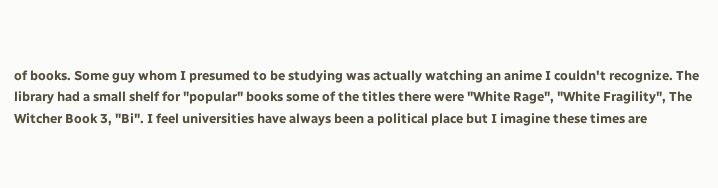of books. Some guy whom I presumed to be studying was actually watching an anime I couldn't recognize. The library had a small shelf for "popular" books some of the titles there were "White Rage", "White Fragility", The Witcher Book 3, "Bi". I feel universities have always been a political place but I imagine these times are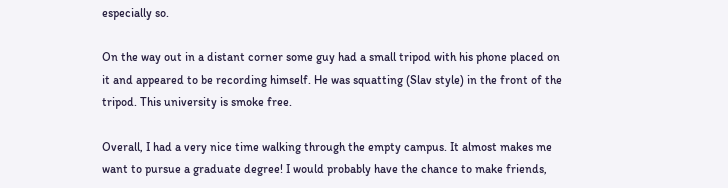especially so.

On the way out in a distant corner some guy had a small tripod with his phone placed on it and appeared to be recording himself. He was squatting (Slav style) in the front of the tripod. This university is smoke free.

Overall, I had a very nice time walking through the empty campus. It almost makes me want to pursue a graduate degree! I would probably have the chance to make friends,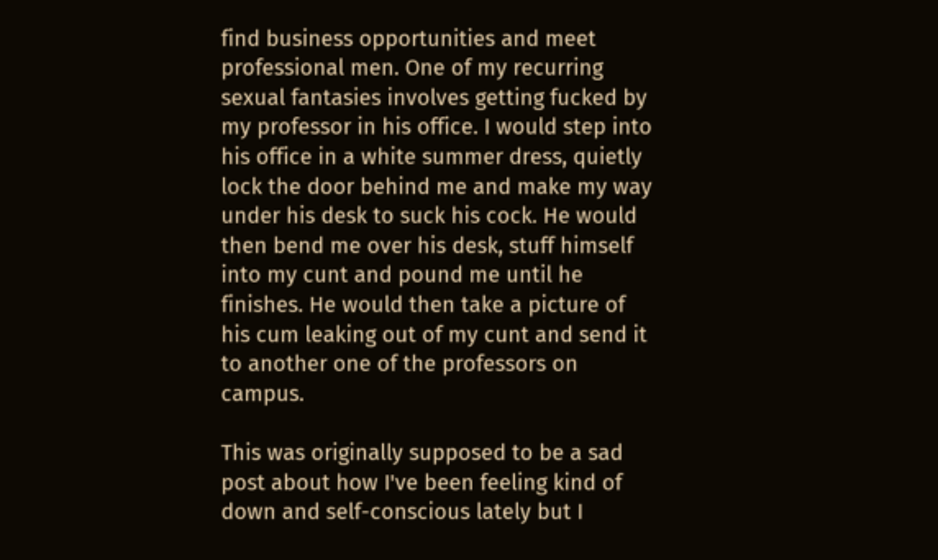find business opportunities and meet professional men. One of my recurring sexual fantasies involves getting fucked by my professor in his office. I would step into his office in a white summer dress, quietly lock the door behind me and make my way under his desk to suck his cock. He would then bend me over his desk, stuff himself into my cunt and pound me until he finishes. He would then take a picture of his cum leaking out of my cunt and send it to another one of the professors on campus.

This was originally supposed to be a sad post about how I've been feeling kind of down and self-conscious lately but I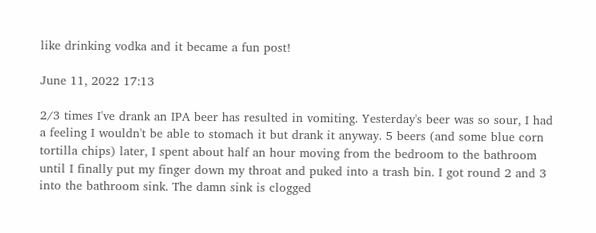like drinking vodka and it became a fun post!

June 11, 2022 17:13

2/3 times I've drank an IPA beer has resulted in vomiting. Yesterday's beer was so sour, I had a feeling I wouldn't be able to stomach it but drank it anyway. 5 beers (and some blue corn tortilla chips) later, I spent about half an hour moving from the bedroom to the bathroom until I finally put my finger down my throat and puked into a trash bin. I got round 2 and 3 into the bathroom sink. The damn sink is clogged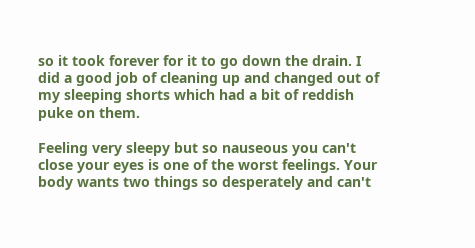so it took forever for it to go down the drain. I did a good job of cleaning up and changed out of my sleeping shorts which had a bit of reddish puke on them.

Feeling very sleepy but so nauseous you can't close your eyes is one of the worst feelings. Your body wants two things so desperately and can't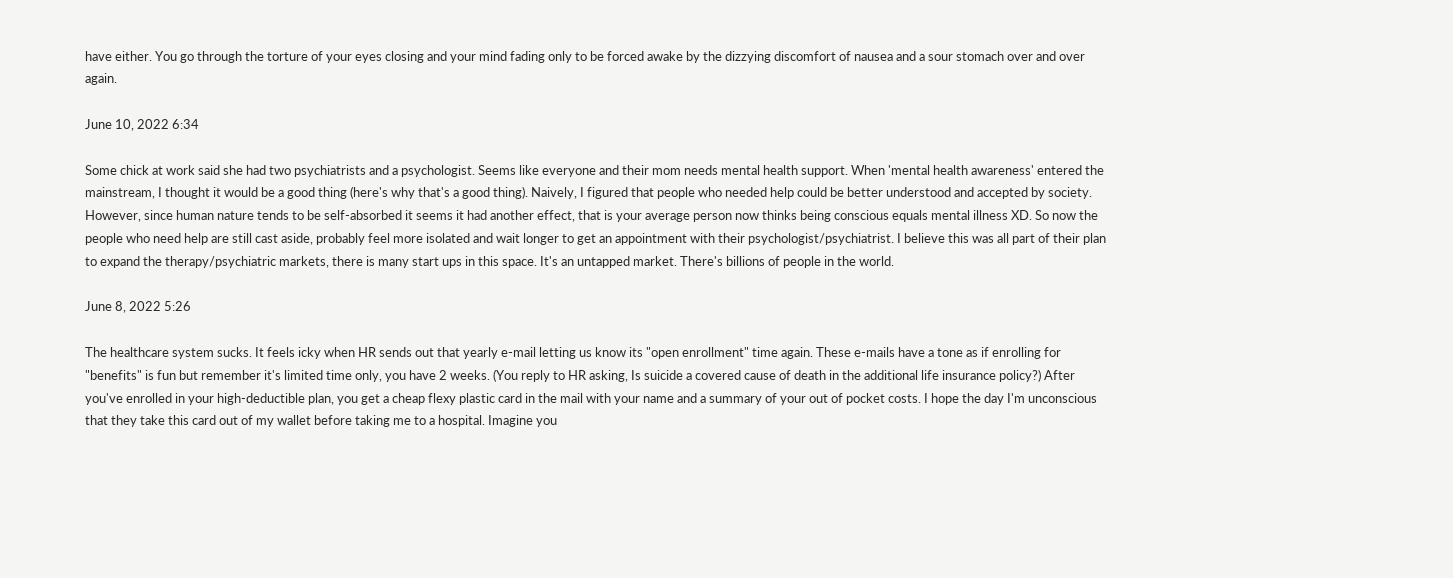have either. You go through the torture of your eyes closing and your mind fading only to be forced awake by the dizzying discomfort of nausea and a sour stomach over and over again.

June 10, 2022 6:34

Some chick at work said she had two psychiatrists and a psychologist. Seems like everyone and their mom needs mental health support. When 'mental health awareness' entered the mainstream, I thought it would be a good thing (here's why that's a good thing). Naively, I figured that people who needed help could be better understood and accepted by society. However, since human nature tends to be self-absorbed it seems it had another effect, that is your average person now thinks being conscious equals mental illness XD. So now the people who need help are still cast aside, probably feel more isolated and wait longer to get an appointment with their psychologist/psychiatrist. I believe this was all part of their plan to expand the therapy/psychiatric markets, there is many start ups in this space. It's an untapped market. There's billions of people in the world.

June 8, 2022 5:26

The healthcare system sucks. It feels icky when HR sends out that yearly e-mail letting us know its "open enrollment" time again. These e-mails have a tone as if enrolling for "benefits" is fun but remember it's limited time only, you have 2 weeks. (You reply to HR asking, Is suicide a covered cause of death in the additional life insurance policy?) After you've enrolled in your high-deductible plan, you get a cheap flexy plastic card in the mail with your name and a summary of your out of pocket costs. I hope the day I'm unconscious that they take this card out of my wallet before taking me to a hospital. Imagine you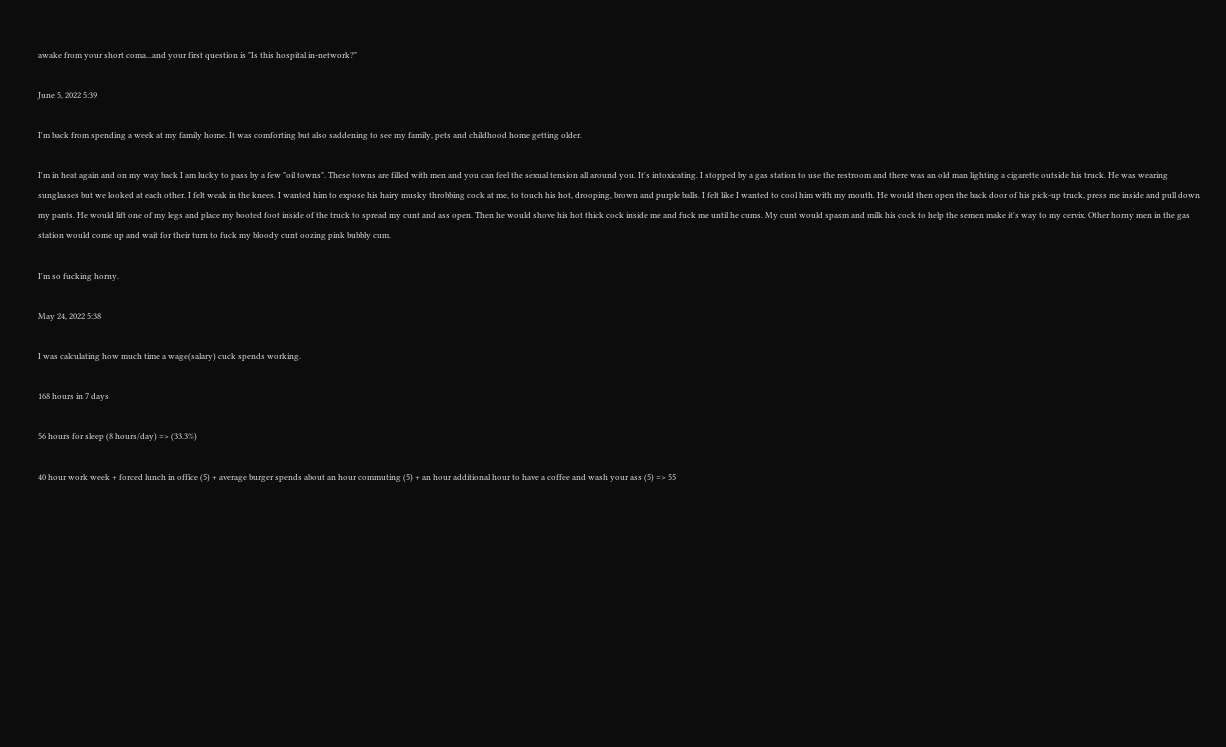awake from your short coma...and your first question is "Is this hospital in-network?"

June 5, 2022 5:39

I'm back from spending a week at my family home. It was comforting but also saddening to see my family, pets and childhood home getting older.

I'm in heat again and on my way back I am lucky to pass by a few "oil towns". These towns are filled with men and you can feel the sexual tension all around you. It's intoxicating. I stopped by a gas station to use the restroom and there was an old man lighting a cigarette outside his truck. He was wearing sunglasses but we looked at each other. I felt weak in the knees. I wanted him to expose his hairy musky throbbing cock at me, to touch his hot, drooping, brown and purple balls. I felt like I wanted to cool him with my mouth. He would then open the back door of his pick-up truck, press me inside and pull down my pants. He would lift one of my legs and place my booted foot inside of the truck to spread my cunt and ass open. Then he would shove his hot thick cock inside me and fuck me until he cums. My cunt would spasm and milk his cock to help the semen make it's way to my cervix. Other horny men in the gas station would come up and wait for their turn to fuck my bloody cunt oozing pink bubbly cum.

I'm so fucking horny.

May 24, 2022 5:38

I was calculating how much time a wage(salary) cuck spends working.

168 hours in 7 days

56 hours for sleep (8 hours/day) => (33.3%)

40 hour work week + forced lunch in office (5) + average burger spends about an hour commuting (5) + an hour additional hour to have a coffee and wash your ass (5) => 55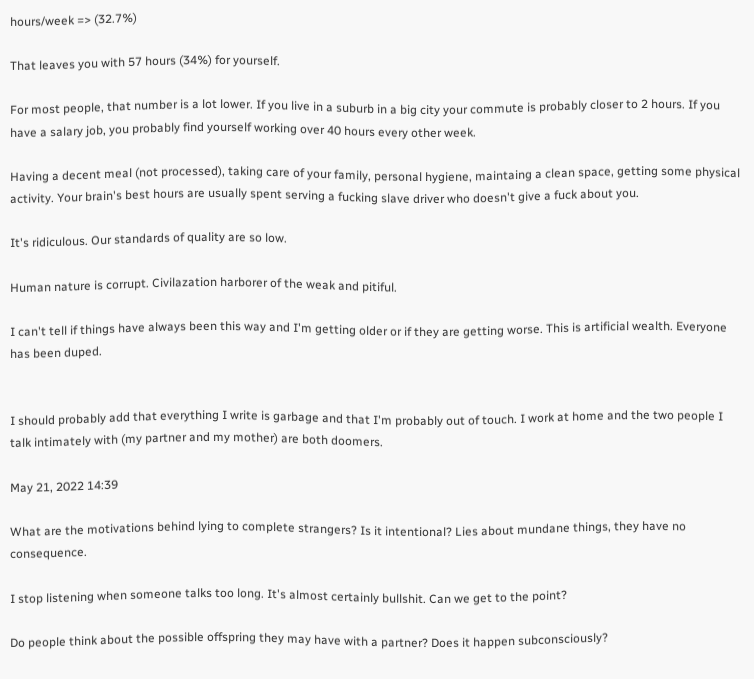hours/week => (32.7%)

That leaves you with 57 hours (34%) for yourself.

For most people, that number is a lot lower. If you live in a suburb in a big city your commute is probably closer to 2 hours. If you have a salary job, you probably find yourself working over 40 hours every other week.

Having a decent meal (not processed), taking care of your family, personal hygiene, maintaing a clean space, getting some physical activity. Your brain's best hours are usually spent serving a fucking slave driver who doesn't give a fuck about you.

It's ridiculous. Our standards of quality are so low.

Human nature is corrupt. Civilazation harborer of the weak and pitiful.

I can't tell if things have always been this way and I'm getting older or if they are getting worse. This is artificial wealth. Everyone has been duped.


I should probably add that everything I write is garbage and that I'm probably out of touch. I work at home and the two people I talk intimately with (my partner and my mother) are both doomers.

May 21, 2022 14:39

What are the motivations behind lying to complete strangers? Is it intentional? Lies about mundane things, they have no consequence.

I stop listening when someone talks too long. It's almost certainly bullshit. Can we get to the point?

Do people think about the possible offspring they may have with a partner? Does it happen subconsciously?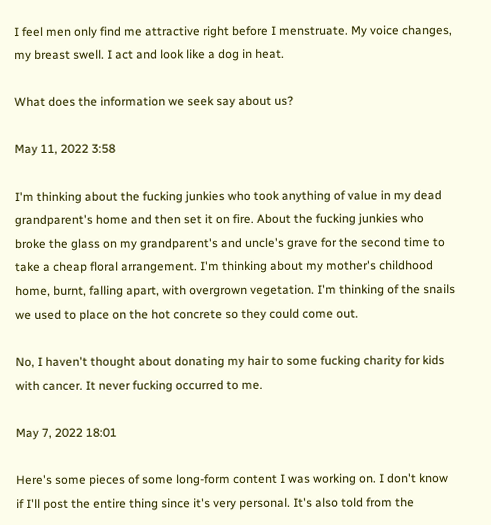I feel men only find me attractive right before I menstruate. My voice changes, my breast swell. I act and look like a dog in heat.

What does the information we seek say about us?

May 11, 2022 3:58

I'm thinking about the fucking junkies who took anything of value in my dead grandparent's home and then set it on fire. About the fucking junkies who broke the glass on my grandparent's and uncle's grave for the second time to take a cheap floral arrangement. I'm thinking about my mother's childhood home, burnt, falling apart, with overgrown vegetation. I'm thinking of the snails we used to place on the hot concrete so they could come out.

No, I haven't thought about donating my hair to some fucking charity for kids with cancer. It never fucking occurred to me.

May 7, 2022 18:01

Here's some pieces of some long-form content I was working on. I don't know if I'll post the entire thing since it's very personal. It's also told from the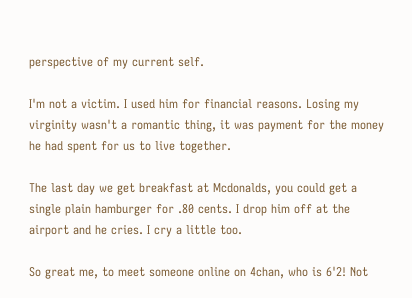perspective of my current self.

I'm not a victim. I used him for financial reasons. Losing my virginity wasn't a romantic thing, it was payment for the money he had spent for us to live together.

The last day we get breakfast at Mcdonalds, you could get a single plain hamburger for .80 cents. I drop him off at the airport and he cries. I cry a little too.

So great me, to meet someone online on 4chan, who is 6'2! Not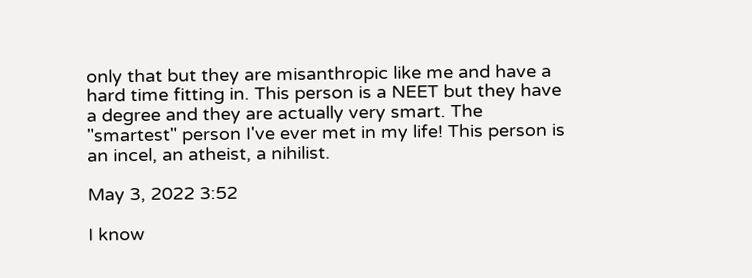only that but they are misanthropic like me and have a hard time fitting in. This person is a NEET but they have a degree and they are actually very smart. The "smartest" person I've ever met in my life! This person is an incel, an atheist, a nihilist.

May 3, 2022 3:52

I know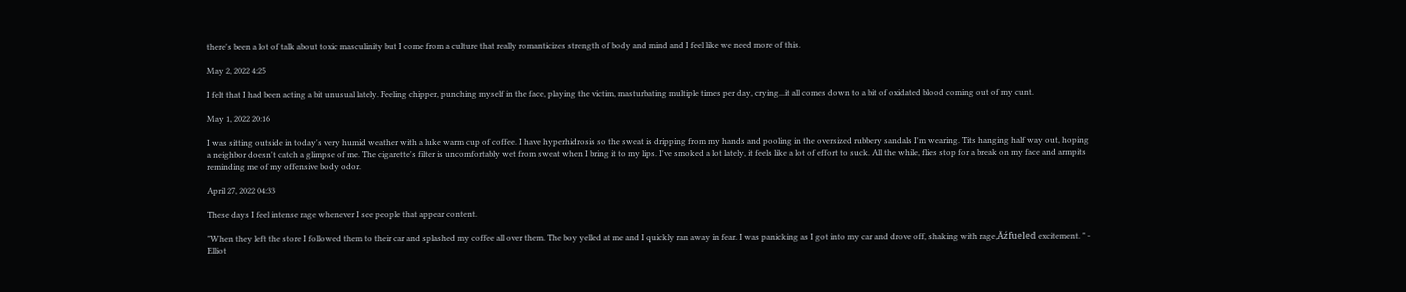there's been a lot of talk about toxic masculinity but I come from a culture that really romanticizes strength of body and mind and I feel like we need more of this.

May 2, 2022 4:25

I felt that I had been acting a bit unusual lately. Feeling chipper, punching myself in the face, playing the victim, masturbating multiple times per day, crying...it all comes down to a bit of oxidated blood coming out of my cunt.

May 1, 2022 20:16

I was sitting outside in today's very humid weather with a luke warm cup of coffee. I have hyperhidrosis so the sweat is dripping from my hands and pooling in the oversized rubbery sandals I'm wearing. Tits hanging half way out, hoping a neighbor doesn't catch a glimpse of me. The cigarette's filter is uncomfortably wet from sweat when I bring it to my lips. I've smoked a lot lately, it feels like a lot of effort to suck. All the while, flies stop for a break on my face and armpits reminding me of my offensive body odor.

April 27, 2022 04:33

These days I feel intense rage whenever I see people that appear content.

"When they left the store I followed them to their car and splashed my coffee all over them. The boy yelled at me and I quickly ran away in fear. I was panicking as I got into my car and drove off, shaking with rage‚Äźfueled excitement. " - Elliot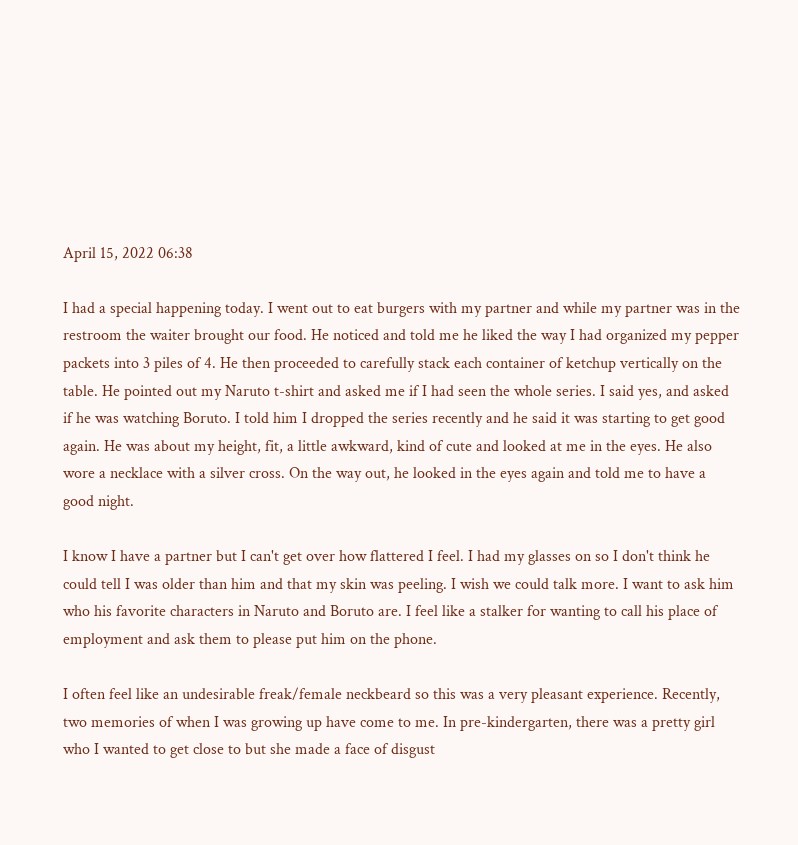April 15, 2022 06:38

I had a special happening today. I went out to eat burgers with my partner and while my partner was in the restroom the waiter brought our food. He noticed and told me he liked the way I had organized my pepper packets into 3 piles of 4. He then proceeded to carefully stack each container of ketchup vertically on the table. He pointed out my Naruto t-shirt and asked me if I had seen the whole series. I said yes, and asked if he was watching Boruto. I told him I dropped the series recently and he said it was starting to get good again. He was about my height, fit, a little awkward, kind of cute and looked at me in the eyes. He also wore a necklace with a silver cross. On the way out, he looked in the eyes again and told me to have a good night.

I know I have a partner but I can't get over how flattered I feel. I had my glasses on so I don't think he could tell I was older than him and that my skin was peeling. I wish we could talk more. I want to ask him who his favorite characters in Naruto and Boruto are. I feel like a stalker for wanting to call his place of employment and ask them to please put him on the phone.

I often feel like an undesirable freak/female neckbeard so this was a very pleasant experience. Recently, two memories of when I was growing up have come to me. In pre-kindergarten, there was a pretty girl who I wanted to get close to but she made a face of disgust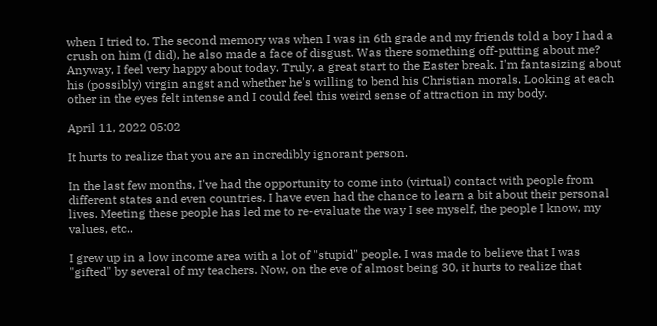when I tried to. The second memory was when I was in 6th grade and my friends told a boy I had a crush on him (I did), he also made a face of disgust. Was there something off-putting about me? Anyway, I feel very happy about today. Truly, a great start to the Easter break. I'm fantasizing about his (possibly) virgin angst and whether he's willing to bend his Christian morals. Looking at each other in the eyes felt intense and I could feel this weird sense of attraction in my body.

April 11, 2022 05:02

It hurts to realize that you are an incredibly ignorant person.

In the last few months, I've had the opportunity to come into (virtual) contact with people from different states and even countries. I have even had the chance to learn a bit about their personal lives. Meeting these people has led me to re-evaluate the way I see myself, the people I know, my values, etc..

I grew up in a low income area with a lot of "stupid" people. I was made to believe that I was "gifted" by several of my teachers. Now, on the eve of almost being 30, it hurts to realize that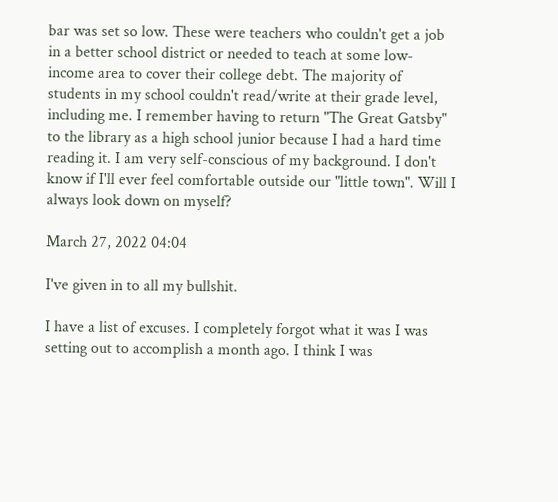bar was set so low. These were teachers who couldn't get a job in a better school district or needed to teach at some low-income area to cover their college debt. The majority of students in my school couldn't read/write at their grade level, including me. I remember having to return "The Great Gatsby" to the library as a high school junior because I had a hard time reading it. I am very self-conscious of my background. I don't know if I'll ever feel comfortable outside our "little town". Will I always look down on myself?

March 27, 2022 04:04

I've given in to all my bullshit.

I have a list of excuses. I completely forgot what it was I was setting out to accomplish a month ago. I think I was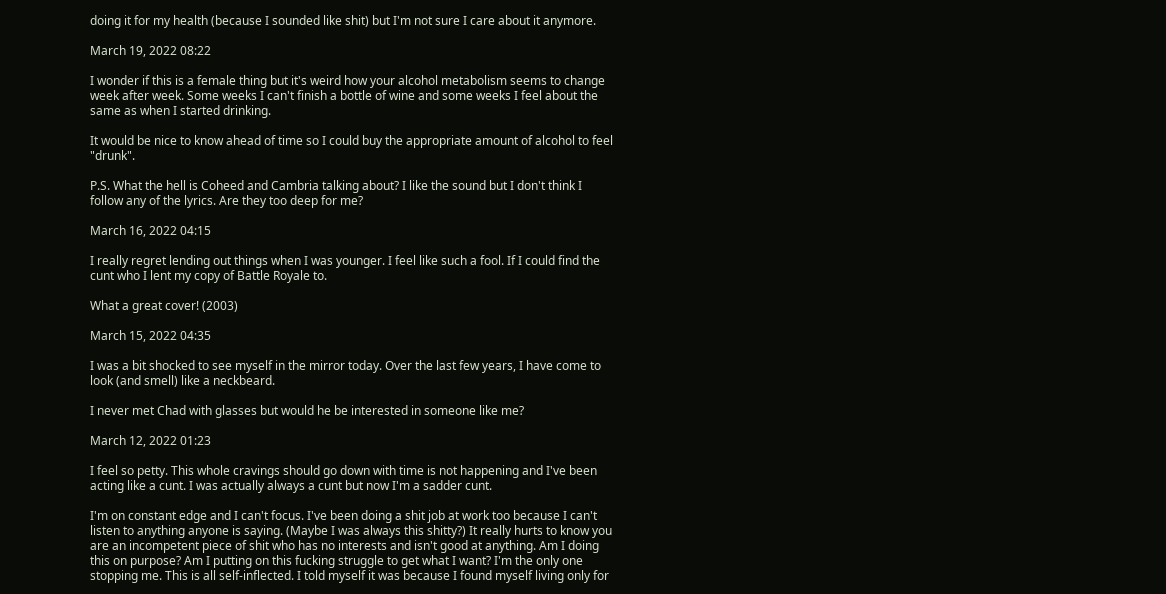doing it for my health (because I sounded like shit) but I'm not sure I care about it anymore.

March 19, 2022 08:22

I wonder if this is a female thing but it's weird how your alcohol metabolism seems to change week after week. Some weeks I can't finish a bottle of wine and some weeks I feel about the same as when I started drinking.

It would be nice to know ahead of time so I could buy the appropriate amount of alcohol to feel "drunk".

P.S. What the hell is Coheed and Cambria talking about? I like the sound but I don't think I follow any of the lyrics. Are they too deep for me?

March 16, 2022 04:15

I really regret lending out things when I was younger. I feel like such a fool. If I could find the cunt who I lent my copy of Battle Royale to.

What a great cover! (2003)

March 15, 2022 04:35

I was a bit shocked to see myself in the mirror today. Over the last few years, I have come to look (and smell) like a neckbeard.

I never met Chad with glasses but would he be interested in someone like me?

March 12, 2022 01:23

I feel so petty. This whole cravings should go down with time is not happening and I've been acting like a cunt. I was actually always a cunt but now I'm a sadder cunt.

I'm on constant edge and I can't focus. I've been doing a shit job at work too because I can't listen to anything anyone is saying. (Maybe I was always this shitty?) It really hurts to know you are an incompetent piece of shit who has no interests and isn't good at anything. Am I doing this on purpose? Am I putting on this fucking struggle to get what I want? I'm the only one stopping me. This is all self-inflected. I told myself it was because I found myself living only for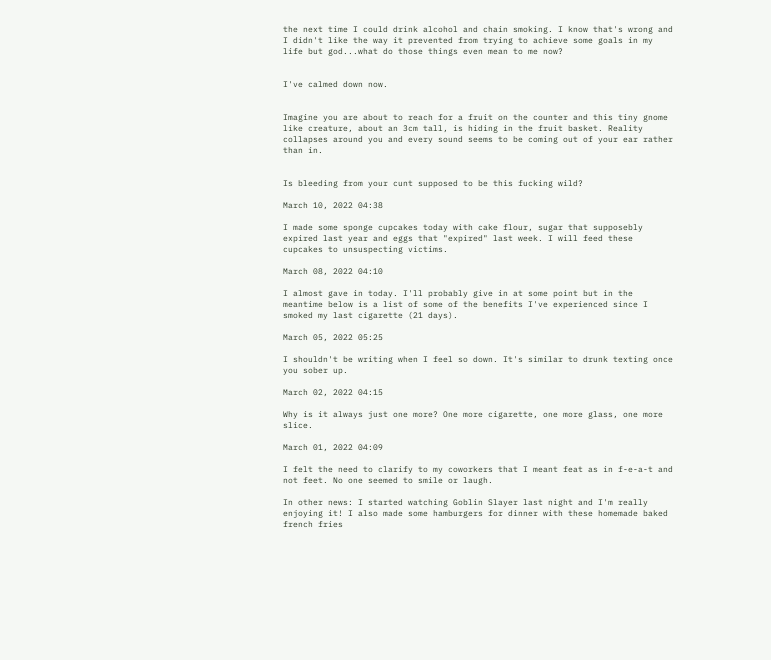the next time I could drink alcohol and chain smoking. I know that's wrong and I didn't like the way it prevented from trying to achieve some goals in my life but god...what do those things even mean to me now?


I've calmed down now.


Imagine you are about to reach for a fruit on the counter and this tiny gnome like creature, about an 3cm tall, is hiding in the fruit basket. Reality collapses around you and every sound seems to be coming out of your ear rather than in.


Is bleeding from your cunt supposed to be this fucking wild?

March 10, 2022 04:38

I made some sponge cupcakes today with cake flour, sugar that supposebly expired last year and eggs that "expired" last week. I will feed these cupcakes to unsuspecting victims.

March 08, 2022 04:10

I almost gave in today. I'll probably give in at some point but in the meantime below is a list of some of the benefits I've experienced since I smoked my last cigarette (21 days).

March 05, 2022 05:25

I shouldn't be writing when I feel so down. It's similar to drunk texting once you sober up.

March 02, 2022 04:15

Why is it always just one more? One more cigarette, one more glass, one more slice.

March 01, 2022 04:09

I felt the need to clarify to my coworkers that I meant feat as in f-e-a-t and not feet. No one seemed to smile or laugh.

In other news: I started watching Goblin Slayer last night and I'm really enjoying it! I also made some hamburgers for dinner with these homemade baked french fries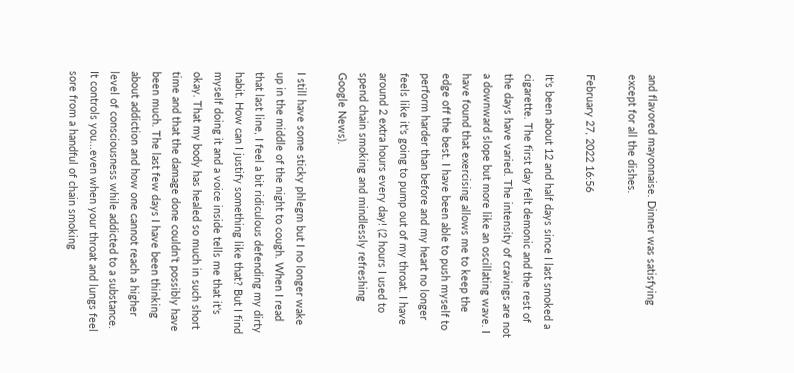and flavored mayonnaise. Dinner was satisfying except for all the dishes.

February 27, 2022 16:56

It's been about 12 and half days since I last smoked a cigarette. The first day felt demonic and the rest of the days have varied. The intensity of cravings are not a downward slope but more like an oscillating wave. I have found that exercising allows me to keep the edge off the best. I have been able to push myself to perform harder than before and my heart no longer feels like it's going to pump out of my throat. I have around 2 extra hours every day! (2 hours I used to spend chain smoking and mindlessly refreshing Google News).

I still have some sticky phlegm but I no longer wake up in the middle of the night to cough. When I read that last line, I feel a bit ridiculous defending my dirty habit. How can I justify something like that? But I find myself doing it and a voice inside tells me that it's okay. That my body has healed so much in such short time and that the damage done couldn't possibly have been much. The last few days I have been thinking about addiction and how one cannot reach a higher level of consciousness while addicted to a substance. It controls you...even when your throat and lungs feel sore from a handful of chain smoking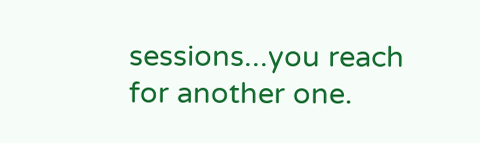sessions...you reach for another one.